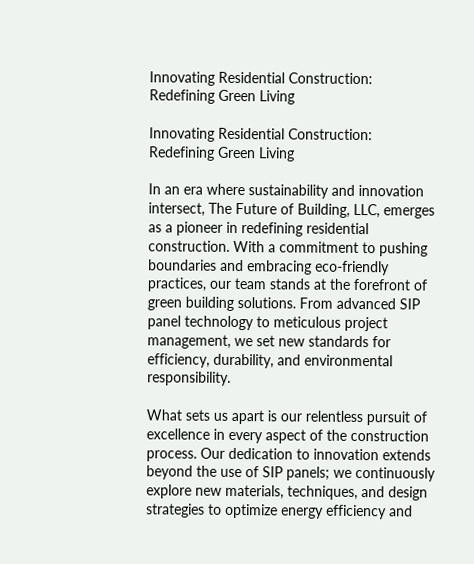Innovating Residential Construction: Redefining Green Living

Innovating Residential Construction: Redefining Green Living

In an era where sustainability and innovation intersect, The Future of Building, LLC, emerges as a pioneer in redefining residential construction. With a commitment to pushing boundaries and embracing eco-friendly practices, our team stands at the forefront of green building solutions. From advanced SIP panel technology to meticulous project management, we set new standards for efficiency, durability, and environmental responsibility.

What sets us apart is our relentless pursuit of excellence in every aspect of the construction process. Our dedication to innovation extends beyond the use of SIP panels; we continuously explore new materials, techniques, and design strategies to optimize energy efficiency and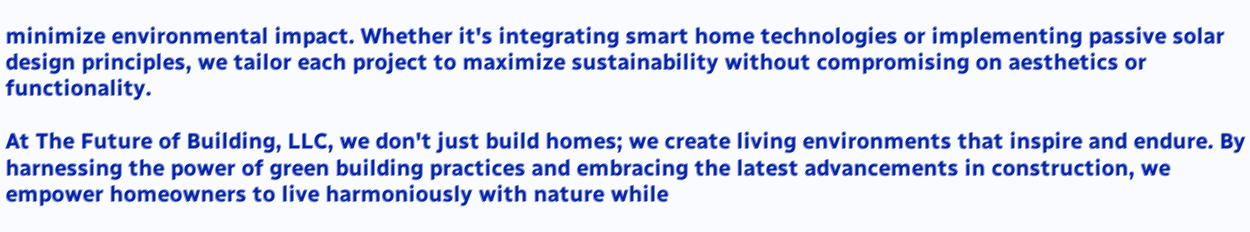minimize environmental impact. Whether it's integrating smart home technologies or implementing passive solar design principles, we tailor each project to maximize sustainability without compromising on aesthetics or functionality.

At The Future of Building, LLC, we don't just build homes; we create living environments that inspire and endure. By harnessing the power of green building practices and embracing the latest advancements in construction, we empower homeowners to live harmoniously with nature while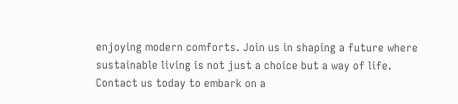enjoying modern comforts. Join us in shaping a future where sustainable living is not just a choice but a way of life. Contact us today to embark on a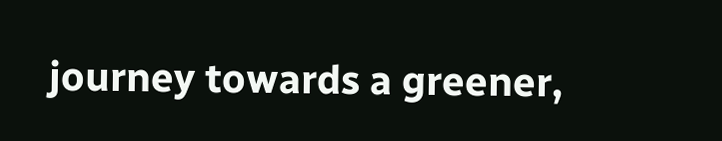journey towards a greener,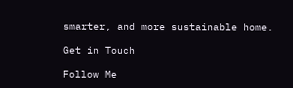smarter, and more sustainable home.

Get in Touch

Follow Me